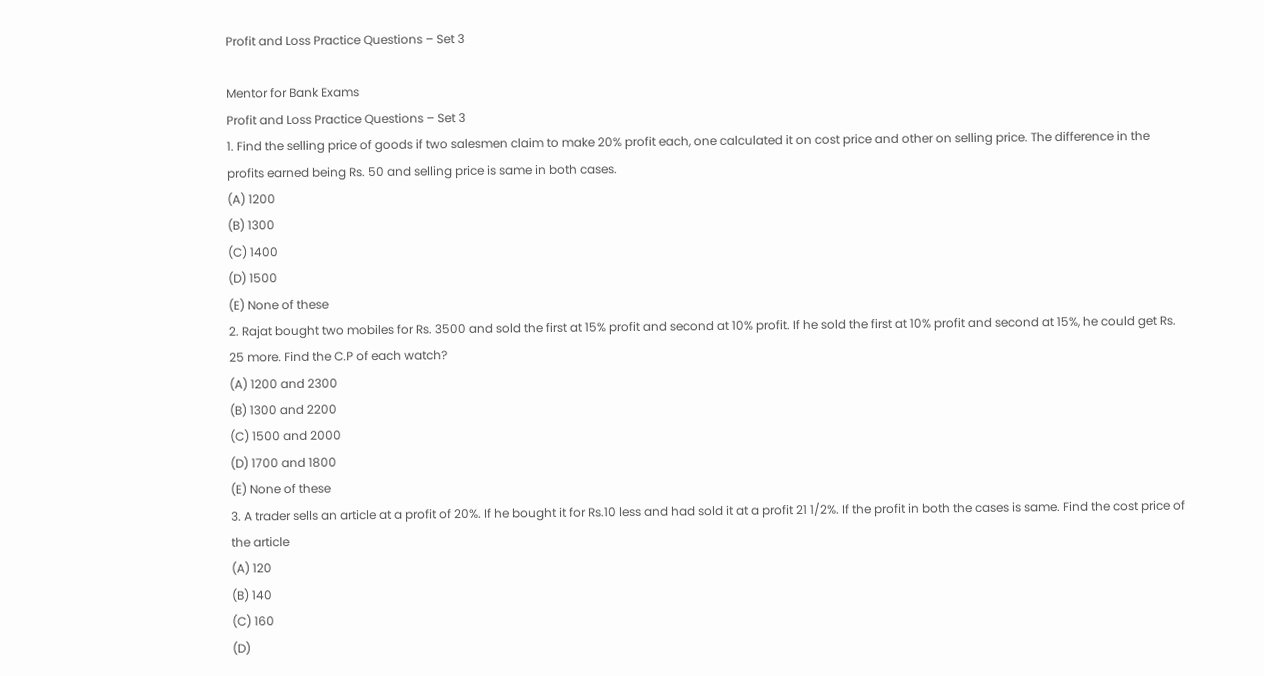Profit and Loss Practice Questions – Set 3

Mentor for Bank Exams
Profit and Loss Practice Questions – Set 3
1. Find the selling price of goods if two salesmen claim to make 20% profit each, one calculated it on cost price and other on selling price. The difference in the profits earned being Rs. 50 and selling price is same in both cases.
(A) 1200
(B) 1300
(C) 1400
(D) 1500
(E) None of these
2. Rajat bought two mobiles for Rs. 3500 and sold the first at 15% profit and second at 10% profit. If he sold the first at 10% profit and second at 15%, he could get Rs. 25 more. Find the C.P of each watch?
(A) 1200 and 2300
(B) 1300 and 2200
(C) 1500 and 2000
(D) 1700 and 1800
(E) None of these
3. A trader sells an article at a profit of 20%. If he bought it for Rs.10 less and had sold it at a profit 21 1/2%. If the profit in both the cases is same. Find the cost price of the article
(A) 120
(B) 140
(C) 160
(D)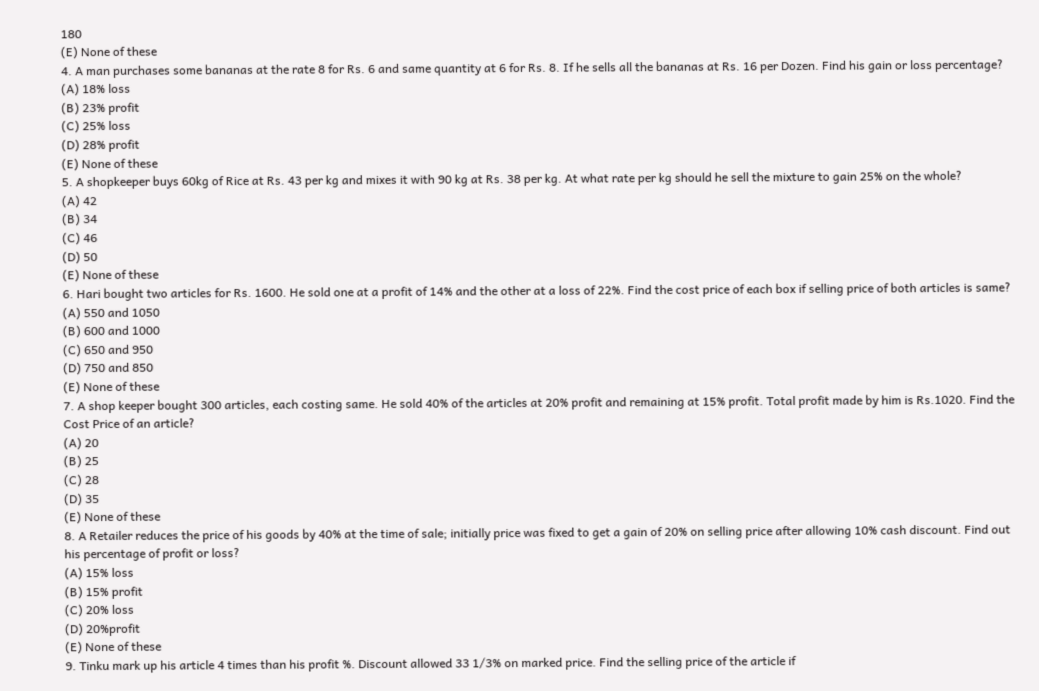180
(E) None of these
4. A man purchases some bananas at the rate 8 for Rs. 6 and same quantity at 6 for Rs. 8. If he sells all the bananas at Rs. 16 per Dozen. Find his gain or loss percentage?
(A) 18% loss
(B) 23% profit
(C) 25% loss
(D) 28% profit
(E) None of these
5. A shopkeeper buys 60kg of Rice at Rs. 43 per kg and mixes it with 90 kg at Rs. 38 per kg. At what rate per kg should he sell the mixture to gain 25% on the whole?
(A) 42
(B) 34
(C) 46
(D) 50
(E) None of these
6. Hari bought two articles for Rs. 1600. He sold one at a profit of 14% and the other at a loss of 22%. Find the cost price of each box if selling price of both articles is same?
(A) 550 and 1050
(B) 600 and 1000
(C) 650 and 950
(D) 750 and 850
(E) None of these
7. A shop keeper bought 300 articles, each costing same. He sold 40% of the articles at 20% profit and remaining at 15% profit. Total profit made by him is Rs.1020. Find the Cost Price of an article?
(A) 20
(B) 25
(C) 28
(D) 35
(E) None of these
8. A Retailer reduces the price of his goods by 40% at the time of sale; initially price was fixed to get a gain of 20% on selling price after allowing 10% cash discount. Find out his percentage of profit or loss?
(A) 15% loss
(B) 15% profit
(C) 20% loss
(D) 20%profit
(E) None of these
9. Tinku mark up his article 4 times than his profit %. Discount allowed 33 1/3% on marked price. Find the selling price of the article if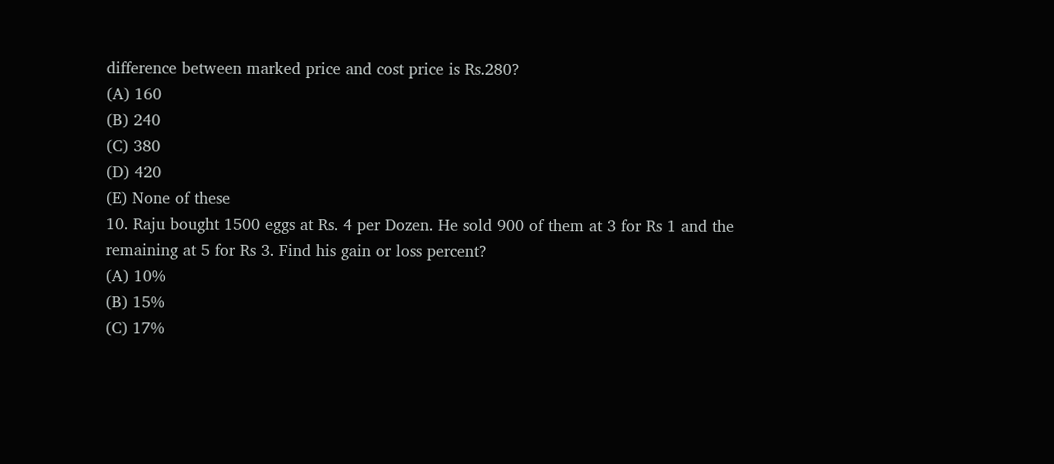difference between marked price and cost price is Rs.280?
(A) 160
(B) 240
(C) 380
(D) 420
(E) None of these
10. Raju bought 1500 eggs at Rs. 4 per Dozen. He sold 900 of them at 3 for Rs 1 and the remaining at 5 for Rs 3. Find his gain or loss percent?
(A) 10%
(B) 15%
(C) 17%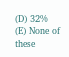(D) 32%
(E) None of these